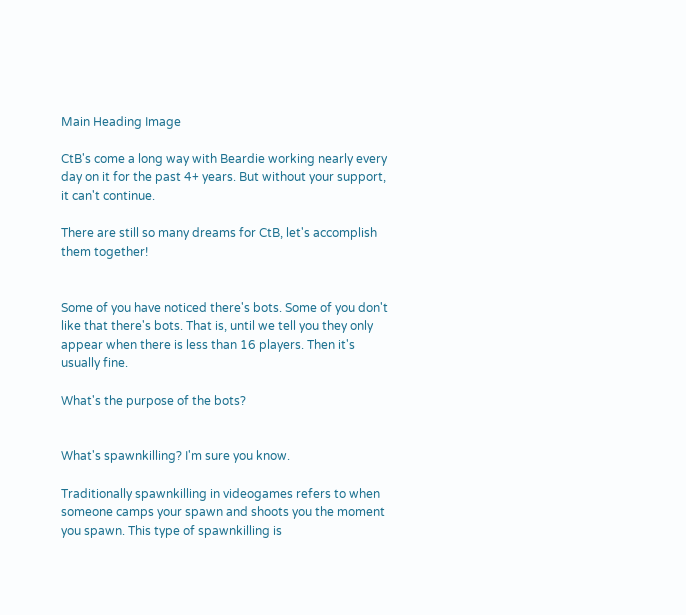Main Heading Image

CtB's come a long way with Beardie working nearly every day on it for the past 4+ years. But without your support, it can't continue.

There are still so many dreams for CtB, let's accomplish them together!


Some of you have noticed there's bots. Some of you don't like that there's bots. That is, until we tell you they only appear when there is less than 16 players. Then it's usually fine.

What's the purpose of the bots?


What's spawnkilling? I'm sure you know.

Traditionally spawnkilling in videogames refers to when someone camps your spawn and shoots you the moment you spawn. This type of spawnkilling is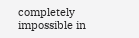completely impossible in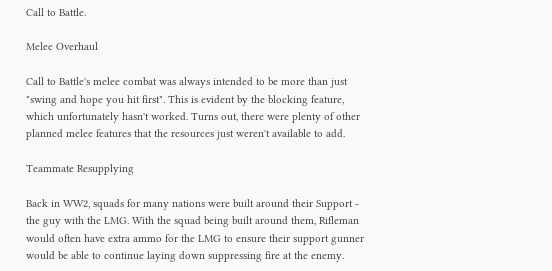Call to Battle.

Melee Overhaul

Call to Battle's melee combat was always intended to be more than just "swing and hope you hit first". This is evident by the blocking feature, which unfortunately hasn't worked. Turns out, there were plenty of other planned melee features that the resources just weren't available to add.

Teammate Resupplying

Back in WW2, squads for many nations were built around their Support - the guy with the LMG. With the squad being built around them, Rifleman would often have extra ammo for the LMG to ensure their support gunner would be able to continue laying down suppressing fire at the enemy.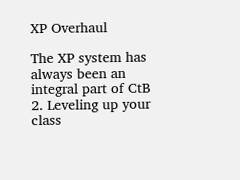XP Overhaul

The XP system has always been an integral part of CtB 2. Leveling up your class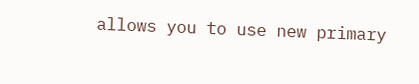allows you to use new primary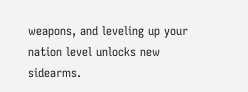weapons, and leveling up your nation level unlocks new sidearms.